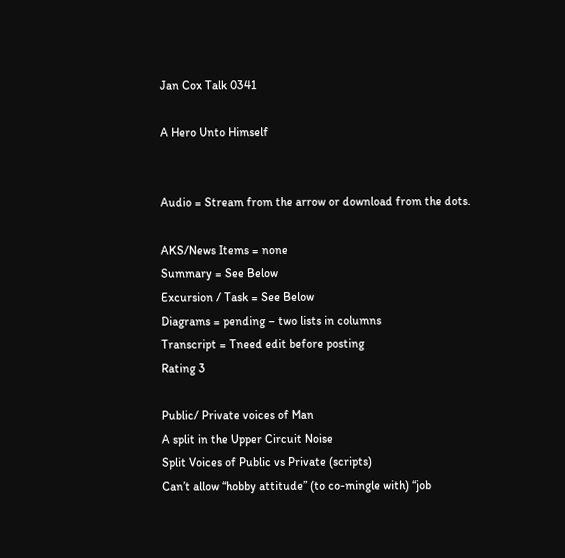Jan Cox Talk 0341

A Hero Unto Himself


Audio = Stream from the arrow or download from the dots.

AKS/News Items = none
Summary = See Below
Excursion / Task = See Below
Diagrams = pending – two lists in columns
Transcript = Tneed edit before posting
Rating 3

Public/ Private voices of Man
A split in the Upper Circuit Noise
Split Voices of Public vs Private (scripts)
Can’t allow “hobby attitude” (to co-mingle with) “job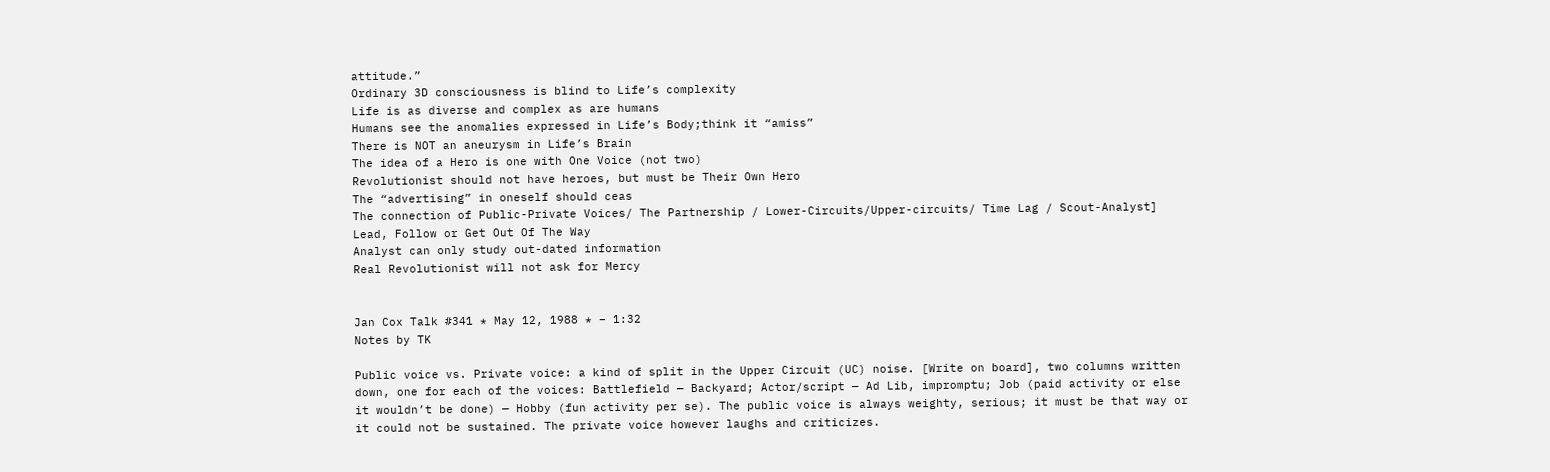attitude.”
Ordinary 3D consciousness is blind to Life’s complexity
Life is as diverse and complex as are humans
Humans see the anomalies expressed in Life’s Body;think it “amiss”
There is NOT an aneurysm in Life’s Brain
The idea of a Hero is one with One Voice (not two)
Revolutionist should not have heroes, but must be Their Own Hero
The “advertising” in oneself should ceas
The connection of Public-Private Voices/ The Partnership / Lower-Circuits/Upper-circuits/ Time Lag / Scout-Analyst]
Lead, Follow or Get Out Of The Way
Analyst can only study out-dated information
Real Revolutionist will not ask for Mercy


Jan Cox Talk #341 * May 12, 1988 * – 1:32
Notes by TK

Public voice vs. Private voice: a kind of split in the Upper Circuit (UC) noise. [Write on board], two columns written down, one for each of the voices: Battlefield — Backyard; Actor/script — Ad Lib, impromptu; Job (paid activity or else it wouldn’t be done) — Hobby (fun activity per se). The public voice is always weighty, serious; it must be that way or it could not be sustained. The private voice however laughs and criticizes.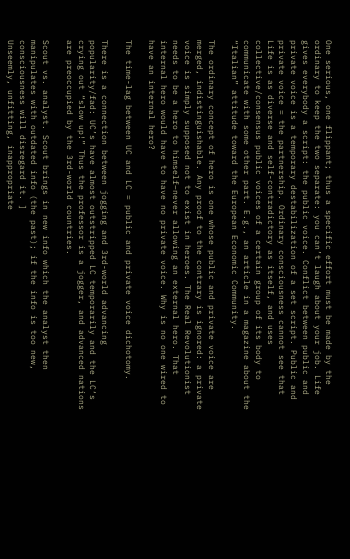One serious, one flippant; thus a specific effort must be made by the ordinary to keep the two separate: you can’t laugh about your job. Life gives everybody a script: the public voice. Conflict between public and private voice is a temporary destabilization of a set script. Public and private voice = the partnership. Ordinary consciousness cannot see that Life is as diverse and self-contradictory as itself, and uses collective/consensus public voices of a certain group of its body to communicate with some other part. E.g., an article in a magazine about the “Italian” attitude toward the European Economic Community.

The ordinary concept of hero is one whose public and private voice are merged, indistinguishable. Any proof to the contrary is ignored: a private voice is simply supposed not to exist in heroes. The Real Revolutionist needs to be a hero to himself–never allowing an external hero. That internal hero would have to have no private voice. Why is no one wired to have an internal hero?

The time-lag between UC and LC = public and private voice dichotomy.

There is a connection between jogging and 3rd-world advancing popularity/fad: UC’s have almost outstripped LC temporarily and the LC‘s crying out “slow up!” Thus the professor is a jogger, and advanced nations are preoccupied by the 3rd-world countries.

Scout vs. analyst. Scout brings in new info which the analyst then manipulates with outdated info (the past); if the info is too new, consciousness will disregard it. ]
Unseemly, unfitting, inappropriate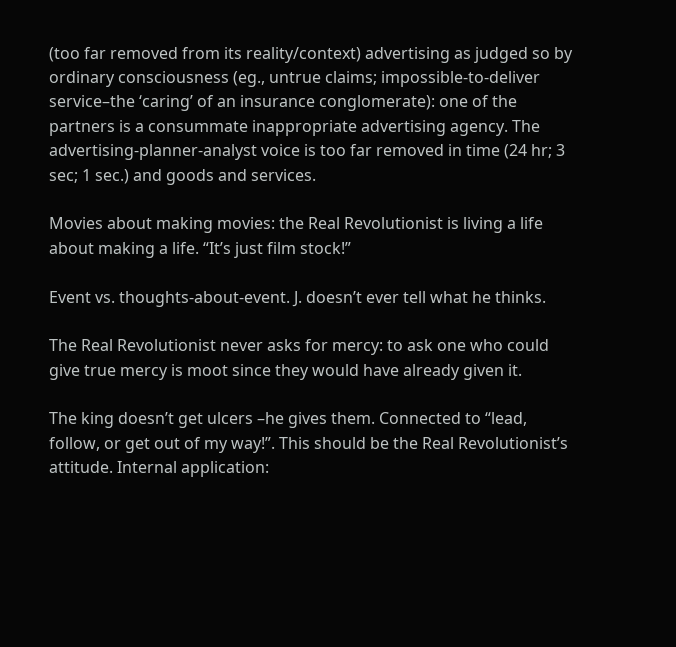(too far removed from its reality/context) advertising as judged so by ordinary consciousness (eg., untrue claims; impossible-to-deliver service–the ‘caring’ of an insurance conglomerate): one of the partners is a consummate inappropriate advertising agency. The advertising-planner-analyst voice is too far removed in time (24 hr; 3 sec; 1 sec.) and goods and services.

Movies about making movies: the Real Revolutionist is living a life about making a life. “It’s just film stock!”

Event vs. thoughts-about-event. J. doesn’t ever tell what he thinks.

The Real Revolutionist never asks for mercy: to ask one who could give true mercy is moot since they would have already given it.

The king doesn’t get ulcers –he gives them. Connected to “lead, follow, or get out of my way!”. This should be the Real Revolutionist’s attitude. Internal application: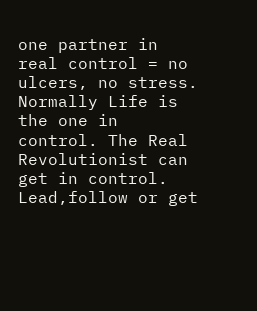one partner in real control = no ulcers, no stress. Normally Life is the one in control. The Real Revolutionist can get in control. Lead,follow or get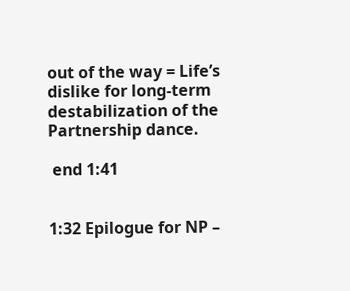out of the way = Life’s dislike for long-term destabilization of the Partnership dance.

 end 1:41


1:32 Epilogue for NP –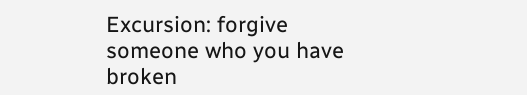Excursion: forgive someone who you have broken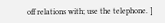off relations with; use the telephone. ]